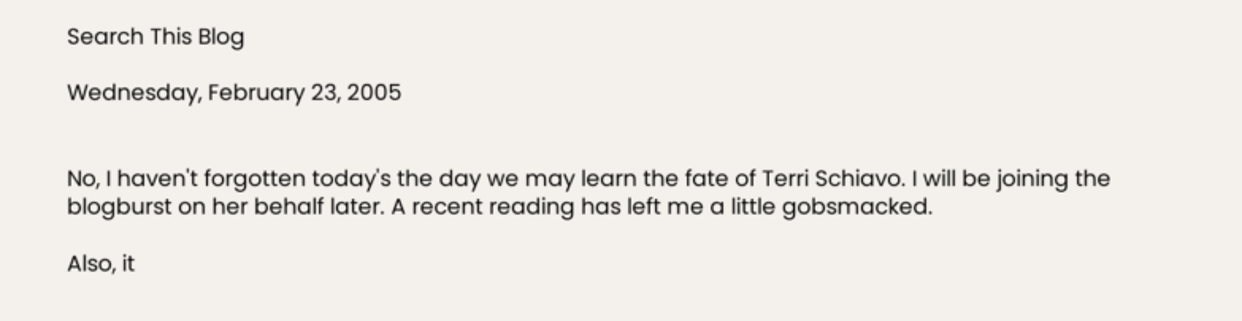Search This Blog

Wednesday, February 23, 2005


No, I haven't forgotten today's the day we may learn the fate of Terri Schiavo. I will be joining the blogburst on her behalf later. A recent reading has left me a little gobsmacked.

Also, it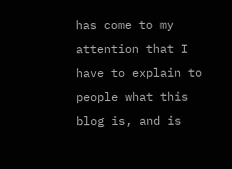has come to my attention that I have to explain to people what this blog is, and is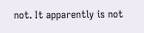not. It apparently is not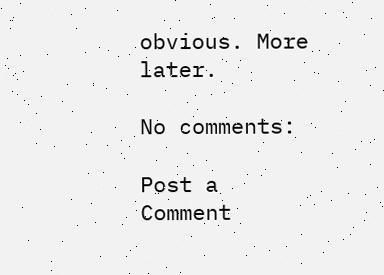obvious. More later.

No comments:

Post a Comment